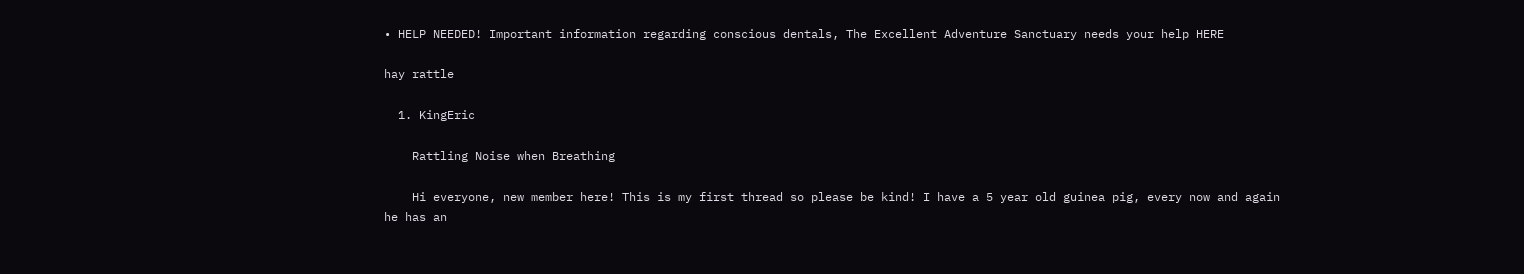• HELP NEEDED! Important information regarding conscious dentals, The Excellent Adventure Sanctuary needs your help HERE

hay rattle

  1. KingEric

    Rattling Noise when Breathing

    Hi everyone, new member here! This is my first thread so please be kind! I have a 5 year old guinea pig, every now and again he has an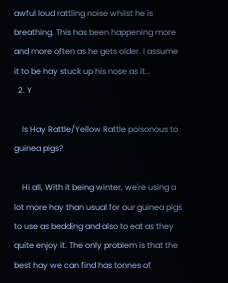awful loud rattling noise whilst he is breathing. This has been happening more and more often as he gets older. I assume it to be hay stuck up his nose as it...
  2. Y

    Is Hay Rattle/Yellow Rattle poisonous to guinea pigs?

    Hi all, With it being winter, we're using a lot more hay than usual for our guinea pigs to use as bedding and also to eat as they quite enjoy it. The only problem is that the best hay we can find has tonnes of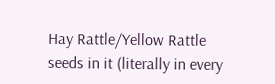Hay Rattle/Yellow Rattle seeds in it (literally in every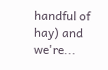handful of hay) and we're...